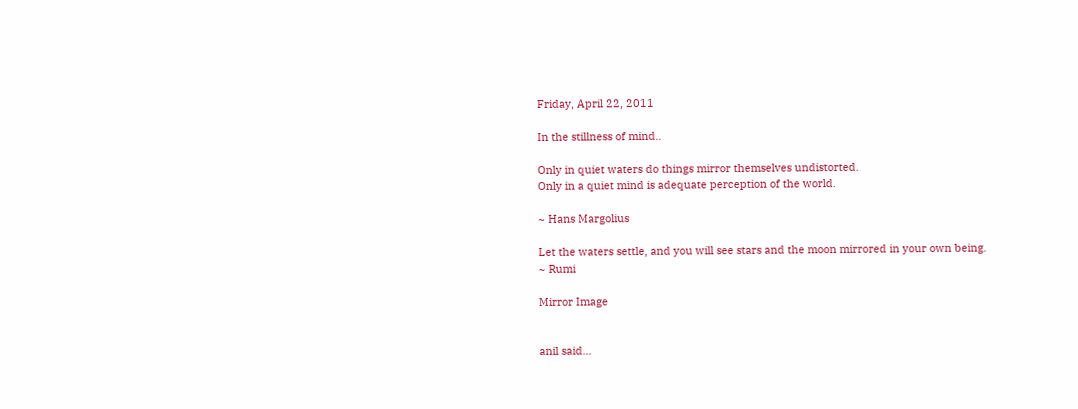Friday, April 22, 2011

In the stillness of mind..

Only in quiet waters do things mirror themselves undistorted.
Only in a quiet mind is adequate perception of the world.

~ Hans Margolius

Let the waters settle, and you will see stars and the moon mirrored in your own being.
~ Rumi

Mirror Image


anil said...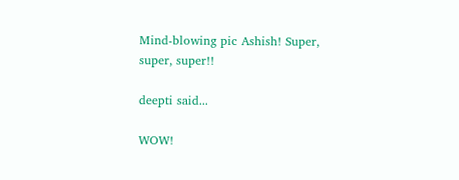Mind-blowing pic Ashish! Super, super, super!!

deepti said...

WOW!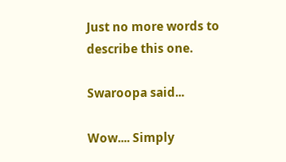Just no more words to describe this one.

Swaroopa said...

Wow.... Simply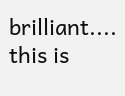brilliant.... this is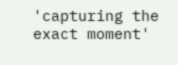'capturing the exact moment'